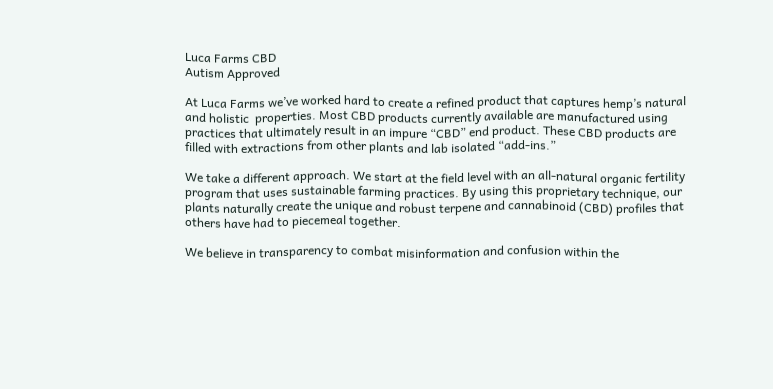Luca Farms CBD
Autism Approved

At Luca Farms we’ve worked hard to create a refined product that captures hemp’s natural and holistic  properties. Most CBD products currently available are manufactured using practices that ultimately result in an impure “CBD” end product. These CBD products are filled with extractions from other plants and lab isolated “add-ins.”

We take a different approach. We start at the field level with an all-natural organic fertility program that uses sustainable farming practices. By using this proprietary technique, our plants naturally create the unique and robust terpene and cannabinoid (CBD) profiles that others have had to piecemeal together.

We believe in transparency to combat misinformation and confusion within the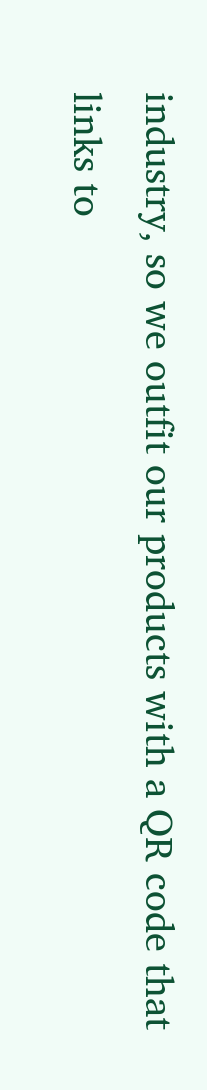industry, so we outfit our products with a QR code that links to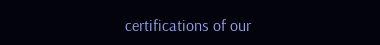certifications of our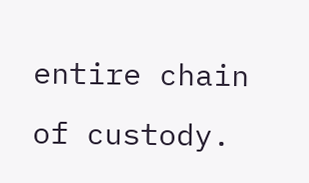entire chain of custody.